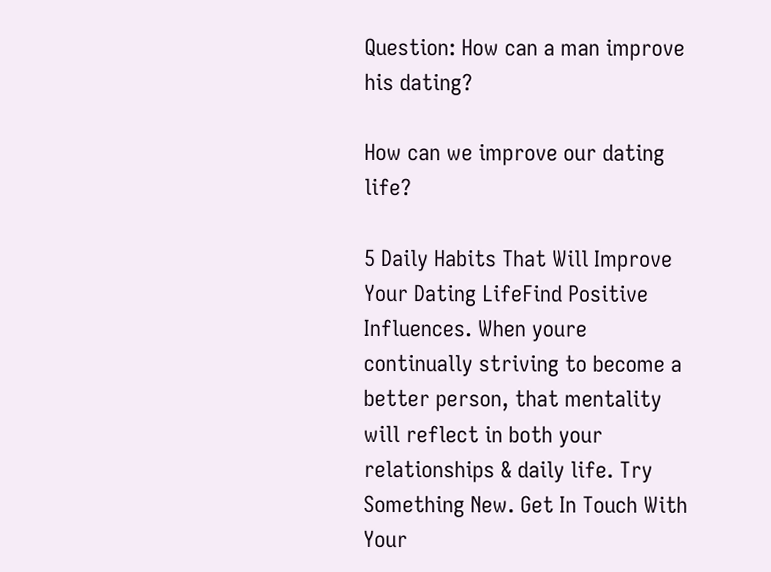Question: How can a man improve his dating?

How can we improve our dating life?

5 Daily Habits That Will Improve Your Dating LifeFind Positive Influences. When youre continually striving to become a better person, that mentality will reflect in both your relationships & daily life. Try Something New. Get In Touch With Your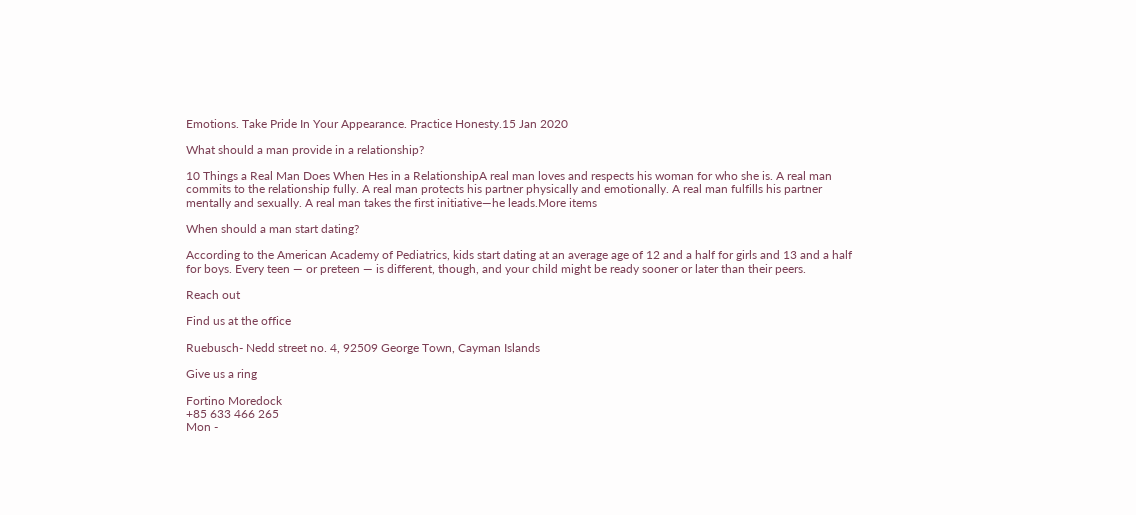Emotions. Take Pride In Your Appearance. Practice Honesty.15 Jan 2020

What should a man provide in a relationship?

10 Things a Real Man Does When Hes in a RelationshipA real man loves and respects his woman for who she is. A real man commits to the relationship fully. A real man protects his partner physically and emotionally. A real man fulfills his partner mentally and sexually. A real man takes the first initiative—he leads.More items

When should a man start dating?

According to the American Academy of Pediatrics, kids start dating at an average age of 12 and a half for girls and 13 and a half for boys. Every teen — or preteen — is different, though, and your child might be ready sooner or later than their peers.

Reach out

Find us at the office

Ruebusch- Nedd street no. 4, 92509 George Town, Cayman Islands

Give us a ring

Fortino Moredock
+85 633 466 265
Mon -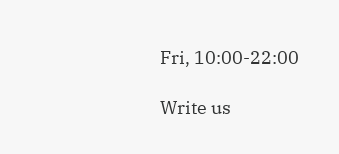Fri, 10:00-22:00

Write us